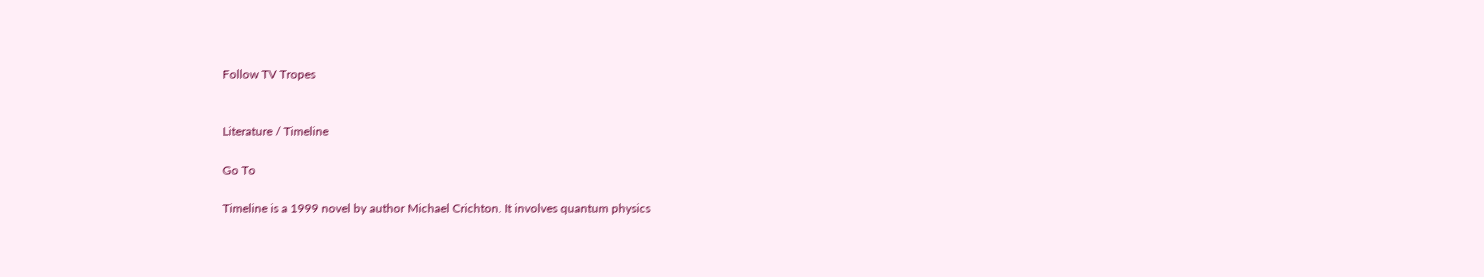Follow TV Tropes


Literature / Timeline

Go To

Timeline is a 1999 novel by author Michael Crichton. It involves quantum physics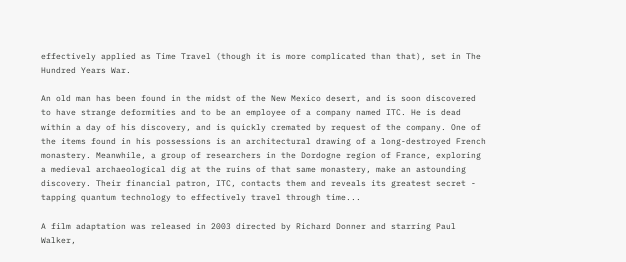effectively applied as Time Travel (though it is more complicated than that), set in The Hundred Years War.

An old man has been found in the midst of the New Mexico desert, and is soon discovered to have strange deformities and to be an employee of a company named ITC. He is dead within a day of his discovery, and is quickly cremated by request of the company. One of the items found in his possessions is an architectural drawing of a long-destroyed French monastery. Meanwhile, a group of researchers in the Dordogne region of France, exploring a medieval archaeological dig at the ruins of that same monastery, make an astounding discovery. Their financial patron, ITC, contacts them and reveals its greatest secret - tapping quantum technology to effectively travel through time...

A film adaptation was released in 2003 directed by Richard Donner and starring Paul Walker,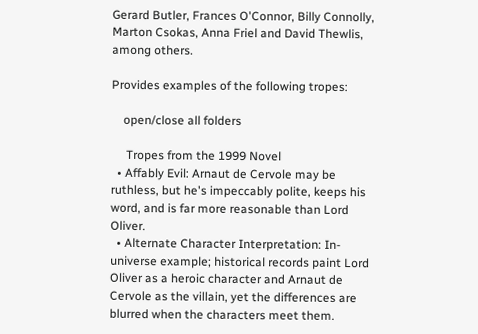Gerard Butler, Frances O'Connor, Billy Connolly, Marton Csokas, Anna Friel and David Thewlis, among others.

Provides examples of the following tropes:

    open/close all folders

     Tropes from the 1999 Novel
  • Affably Evil: Arnaut de Cervole may be ruthless, but he's impeccably polite, keeps his word, and is far more reasonable than Lord Oliver.
  • Alternate Character Interpretation: In-universe example; historical records paint Lord Oliver as a heroic character and Arnaut de Cervole as the villain, yet the differences are blurred when the characters meet them.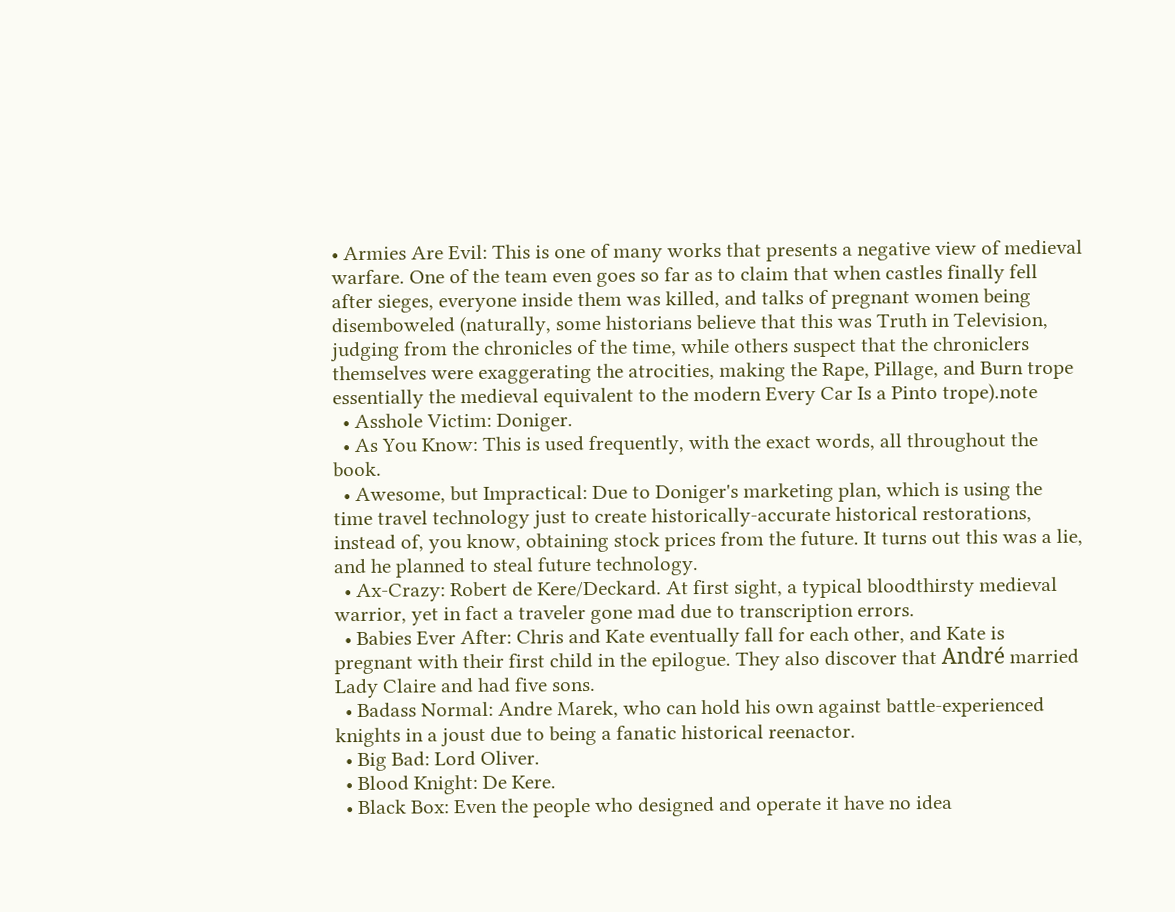• Armies Are Evil: This is one of many works that presents a negative view of medieval warfare. One of the team even goes so far as to claim that when castles finally fell after sieges, everyone inside them was killed, and talks of pregnant women being disemboweled (naturally, some historians believe that this was Truth in Television, judging from the chronicles of the time, while others suspect that the chroniclers themselves were exaggerating the atrocities, making the Rape, Pillage, and Burn trope essentially the medieval equivalent to the modern Every Car Is a Pinto trope).note
  • Asshole Victim: Doniger.
  • As You Know: This is used frequently, with the exact words, all throughout the book.
  • Awesome, but Impractical: Due to Doniger's marketing plan, which is using the time travel technology just to create historically-accurate historical restorations, instead of, you know, obtaining stock prices from the future. It turns out this was a lie, and he planned to steal future technology.
  • Ax-Crazy: Robert de Kere/Deckard. At first sight, a typical bloodthirsty medieval warrior, yet in fact a traveler gone mad due to transcription errors.
  • Babies Ever After: Chris and Kate eventually fall for each other, and Kate is pregnant with their first child in the epilogue. They also discover that André married Lady Claire and had five sons.
  • Badass Normal: Andre Marek, who can hold his own against battle-experienced knights in a joust due to being a fanatic historical reenactor.
  • Big Bad: Lord Oliver.
  • Blood Knight: De Kere.
  • Black Box: Even the people who designed and operate it have no idea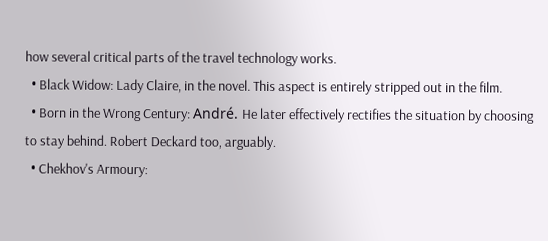how several critical parts of the travel technology works.
  • Black Widow: Lady Claire, in the novel. This aspect is entirely stripped out in the film.
  • Born in the Wrong Century: André. He later effectively rectifies the situation by choosing to stay behind. Robert Deckard too, arguably.
  • Chekhov's Armoury: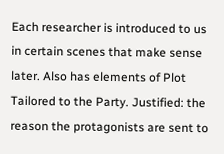Each researcher is introduced to us in certain scenes that make sense later. Also has elements of Plot Tailored to the Party. Justified: the reason the protagonists are sent to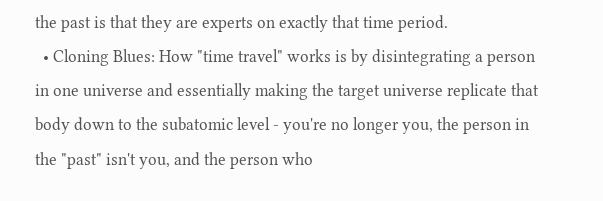the past is that they are experts on exactly that time period.
  • Cloning Blues: How "time travel" works is by disintegrating a person in one universe and essentially making the target universe replicate that body down to the subatomic level - you're no longer you, the person in the "past" isn't you, and the person who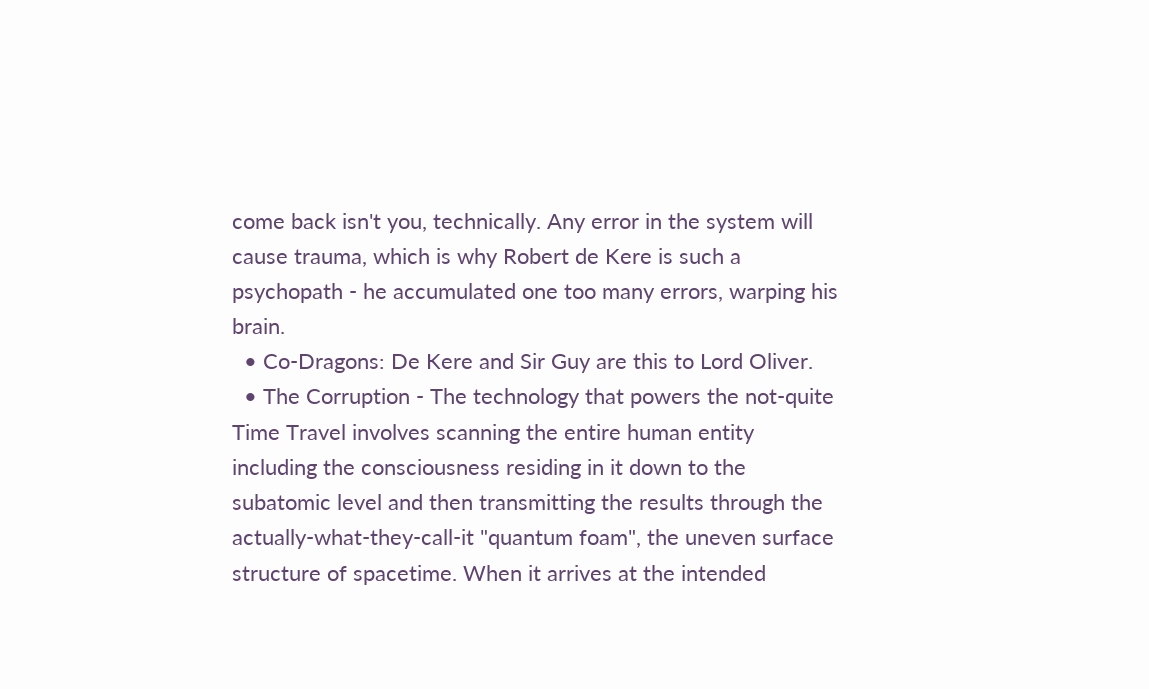come back isn't you, technically. Any error in the system will cause trauma, which is why Robert de Kere is such a psychopath - he accumulated one too many errors, warping his brain.
  • Co-Dragons: De Kere and Sir Guy are this to Lord Oliver.
  • The Corruption - The technology that powers the not-quite Time Travel involves scanning the entire human entity including the consciousness residing in it down to the subatomic level and then transmitting the results through the actually-what-they-call-it "quantum foam", the uneven surface structure of spacetime. When it arrives at the intended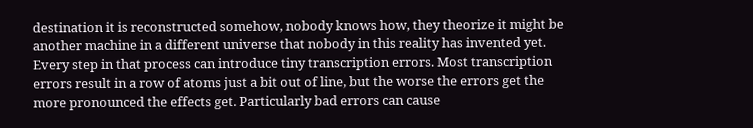destination it is reconstructed somehow, nobody knows how, they theorize it might be another machine in a different universe that nobody in this reality has invented yet. Every step in that process can introduce tiny transcription errors. Most transcription errors result in a row of atoms just a bit out of line, but the worse the errors get the more pronounced the effects get. Particularly bad errors can cause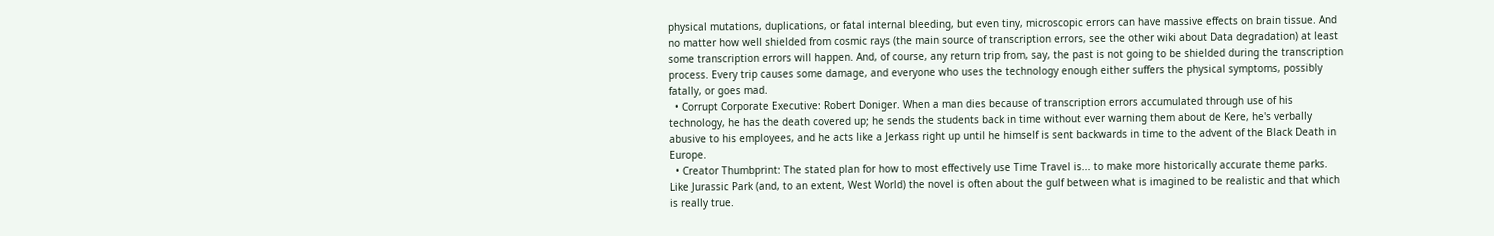physical mutations, duplications, or fatal internal bleeding, but even tiny, microscopic errors can have massive effects on brain tissue. And no matter how well shielded from cosmic rays (the main source of transcription errors, see the other wiki about Data degradation) at least some transcription errors will happen. And, of course, any return trip from, say, the past is not going to be shielded during the transcription process. Every trip causes some damage, and everyone who uses the technology enough either suffers the physical symptoms, possibly fatally, or goes mad.
  • Corrupt Corporate Executive: Robert Doniger. When a man dies because of transcription errors accumulated through use of his technology, he has the death covered up; he sends the students back in time without ever warning them about de Kere, he's verbally abusive to his employees, and he acts like a Jerkass right up until he himself is sent backwards in time to the advent of the Black Death in Europe.
  • Creator Thumbprint: The stated plan for how to most effectively use Time Travel is... to make more historically accurate theme parks. Like Jurassic Park (and, to an extent, West World) the novel is often about the gulf between what is imagined to be realistic and that which is really true.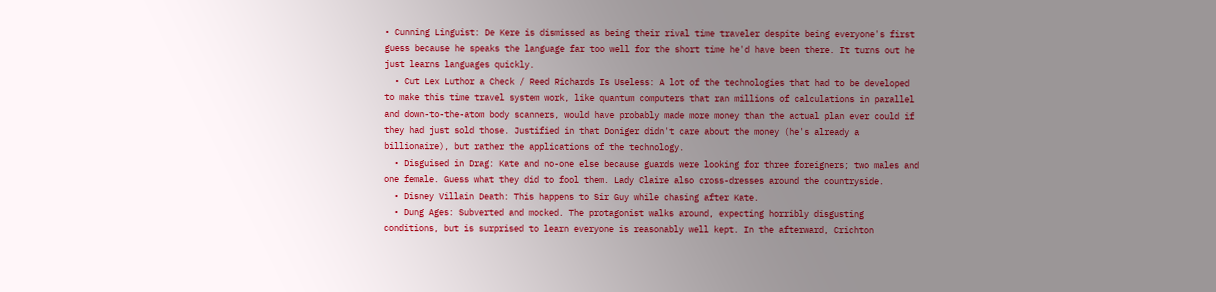• Cunning Linguist: De Kere is dismissed as being their rival time traveler despite being everyone's first guess because he speaks the language far too well for the short time he'd have been there. It turns out he just learns languages quickly.
  • Cut Lex Luthor a Check / Reed Richards Is Useless: A lot of the technologies that had to be developed to make this time travel system work, like quantum computers that ran millions of calculations in parallel and down-to-the-atom body scanners, would have probably made more money than the actual plan ever could if they had just sold those. Justified in that Doniger didn't care about the money (he's already a billionaire), but rather the applications of the technology.
  • Disguised in Drag: Kate and no-one else because guards were looking for three foreigners; two males and one female. Guess what they did to fool them. Lady Claire also cross-dresses around the countryside.
  • Disney Villain Death: This happens to Sir Guy while chasing after Kate.
  • Dung Ages: Subverted and mocked. The protagonist walks around, expecting horribly disgusting conditions, but is surprised to learn everyone is reasonably well kept. In the afterward, Crichton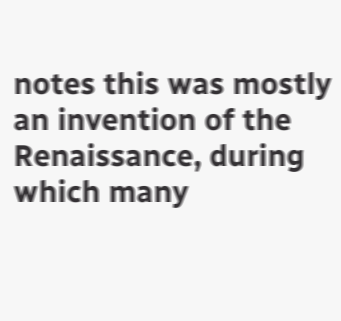notes this was mostly an invention of the Renaissance, during which many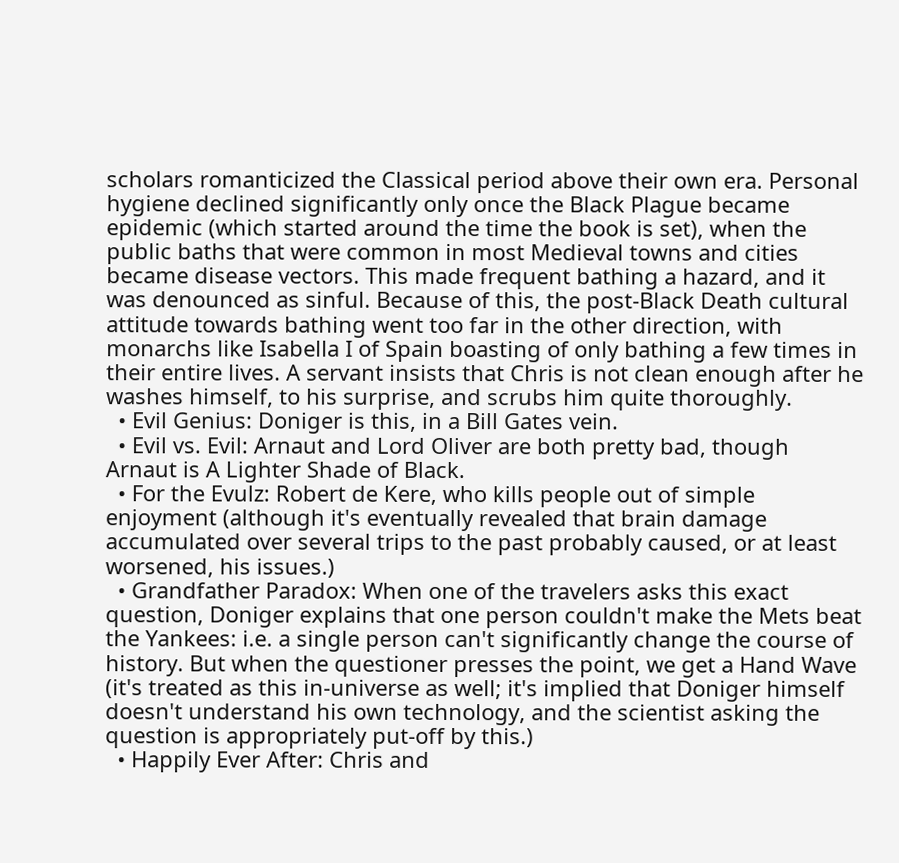scholars romanticized the Classical period above their own era. Personal hygiene declined significantly only once the Black Plague became epidemic (which started around the time the book is set), when the public baths that were common in most Medieval towns and cities became disease vectors. This made frequent bathing a hazard, and it was denounced as sinful. Because of this, the post-Black Death cultural attitude towards bathing went too far in the other direction, with monarchs like Isabella I of Spain boasting of only bathing a few times in their entire lives. A servant insists that Chris is not clean enough after he washes himself, to his surprise, and scrubs him quite thoroughly.
  • Evil Genius: Doniger is this, in a Bill Gates vein.
  • Evil vs. Evil: Arnaut and Lord Oliver are both pretty bad, though Arnaut is A Lighter Shade of Black.
  • For the Evulz: Robert de Kere, who kills people out of simple enjoyment (although it's eventually revealed that brain damage accumulated over several trips to the past probably caused, or at least worsened, his issues.)
  • Grandfather Paradox: When one of the travelers asks this exact question, Doniger explains that one person couldn't make the Mets beat the Yankees: i.e. a single person can't significantly change the course of history. But when the questioner presses the point, we get a Hand Wave (it's treated as this in-universe as well; it's implied that Doniger himself doesn't understand his own technology, and the scientist asking the question is appropriately put-off by this.)
  • Happily Ever After: Chris and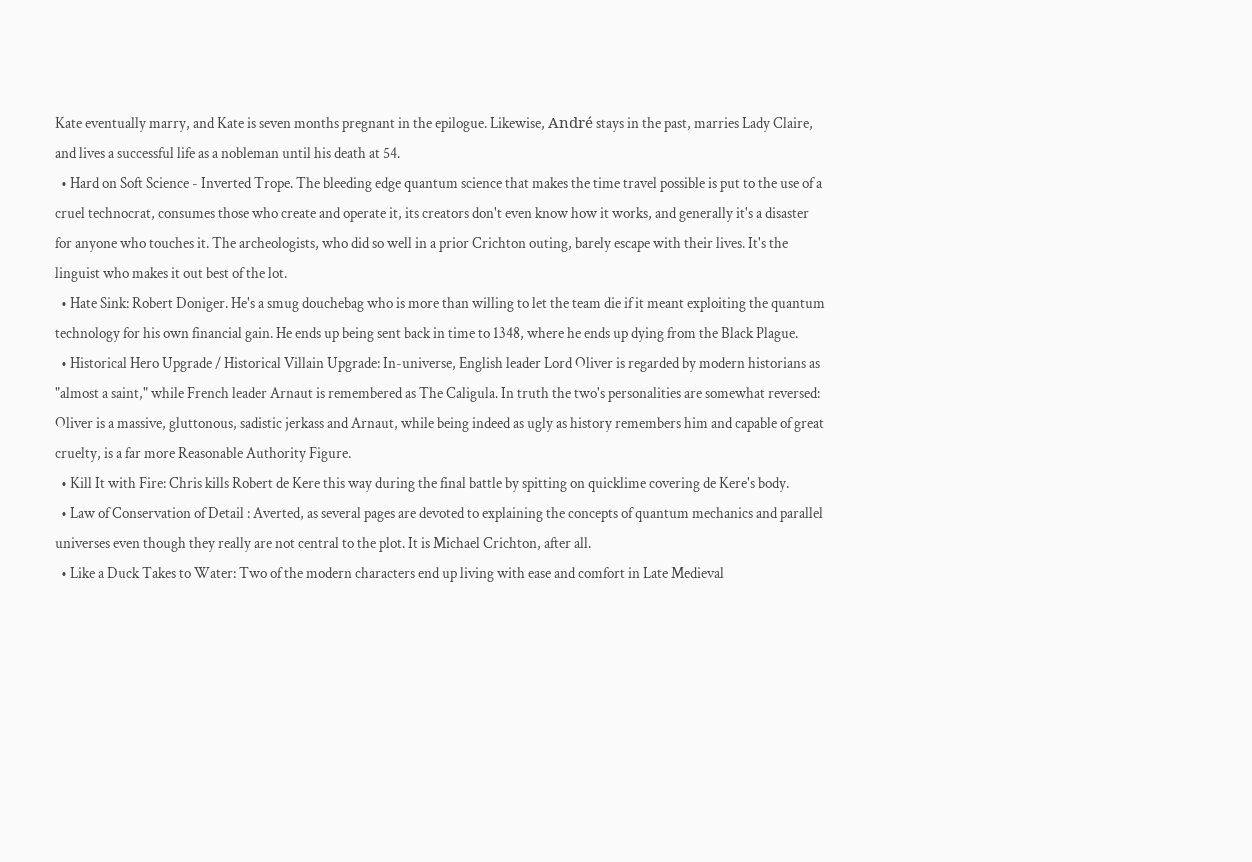Kate eventually marry, and Kate is seven months pregnant in the epilogue. Likewise, André stays in the past, marries Lady Claire, and lives a successful life as a nobleman until his death at 54.
  • Hard on Soft Science - Inverted Trope. The bleeding edge quantum science that makes the time travel possible is put to the use of a cruel technocrat, consumes those who create and operate it, its creators don't even know how it works, and generally it's a disaster for anyone who touches it. The archeologists, who did so well in a prior Crichton outing, barely escape with their lives. It's the linguist who makes it out best of the lot.
  • Hate Sink: Robert Doniger. He's a smug douchebag who is more than willing to let the team die if it meant exploiting the quantum technology for his own financial gain. He ends up being sent back in time to 1348, where he ends up dying from the Black Plague.
  • Historical Hero Upgrade / Historical Villain Upgrade: In-universe, English leader Lord Oliver is regarded by modern historians as "almost a saint," while French leader Arnaut is remembered as The Caligula. In truth the two's personalities are somewhat reversed: Oliver is a massive, gluttonous, sadistic jerkass and Arnaut, while being indeed as ugly as history remembers him and capable of great cruelty, is a far more Reasonable Authority Figure.
  • Kill It with Fire: Chris kills Robert de Kere this way during the final battle by spitting on quicklime covering de Kere's body.
  • Law of Conservation of Detail : Averted, as several pages are devoted to explaining the concepts of quantum mechanics and parallel universes even though they really are not central to the plot. It is Michael Crichton, after all.
  • Like a Duck Takes to Water: Two of the modern characters end up living with ease and comfort in Late Medieval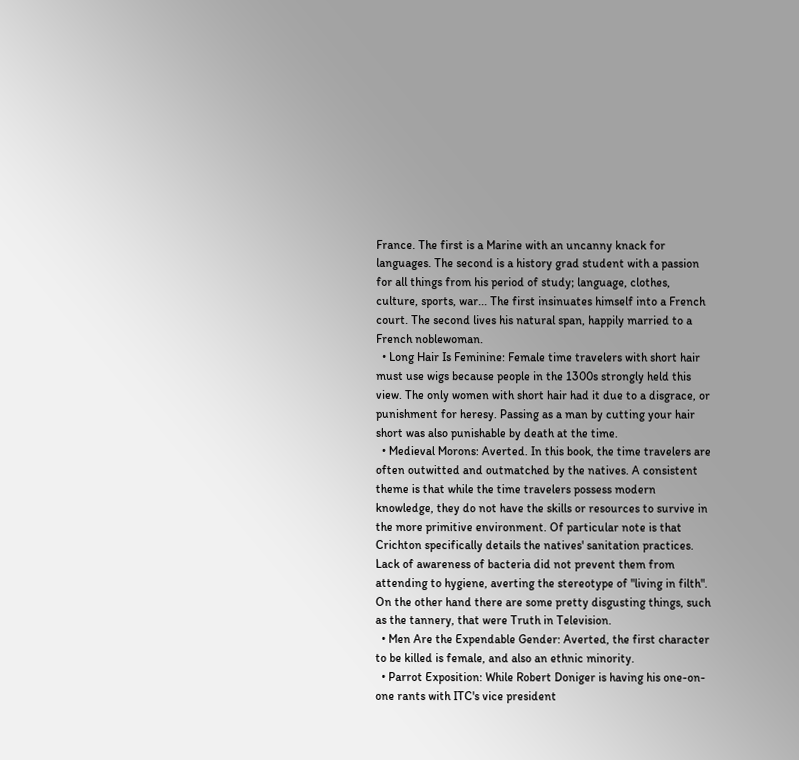France. The first is a Marine with an uncanny knack for languages. The second is a history grad student with a passion for all things from his period of study; language, clothes, culture, sports, war... The first insinuates himself into a French court. The second lives his natural span, happily married to a French noblewoman.
  • Long Hair Is Feminine: Female time travelers with short hair must use wigs because people in the 1300s strongly held this view. The only women with short hair had it due to a disgrace, or punishment for heresy. Passing as a man by cutting your hair short was also punishable by death at the time.
  • Medieval Morons: Averted. In this book, the time travelers are often outwitted and outmatched by the natives. A consistent theme is that while the time travelers possess modern knowledge, they do not have the skills or resources to survive in the more primitive environment. Of particular note is that Crichton specifically details the natives' sanitation practices. Lack of awareness of bacteria did not prevent them from attending to hygiene, averting the stereotype of "living in filth". On the other hand there are some pretty disgusting things, such as the tannery, that were Truth in Television.
  • Men Are the Expendable Gender: Averted, the first character to be killed is female, and also an ethnic minority.
  • Parrot Exposition: While Robert Doniger is having his one-on-one rants with ITC's vice president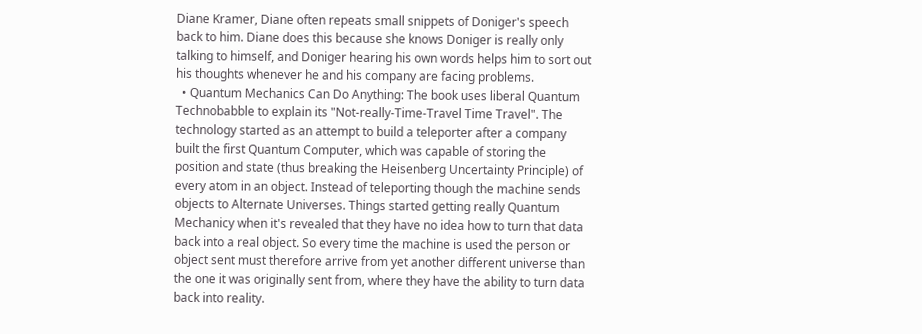Diane Kramer, Diane often repeats small snippets of Doniger's speech back to him. Diane does this because she knows Doniger is really only talking to himself, and Doniger hearing his own words helps him to sort out his thoughts whenever he and his company are facing problems.
  • Quantum Mechanics Can Do Anything: The book uses liberal Quantum Technobabble to explain its "Not-really-Time-Travel Time Travel". The technology started as an attempt to build a teleporter after a company built the first Quantum Computer, which was capable of storing the position and state (thus breaking the Heisenberg Uncertainty Principle) of every atom in an object. Instead of teleporting though the machine sends objects to Alternate Universes. Things started getting really Quantum Mechanicy when it's revealed that they have no idea how to turn that data back into a real object. So every time the machine is used the person or object sent must therefore arrive from yet another different universe than the one it was originally sent from, where they have the ability to turn data back into reality.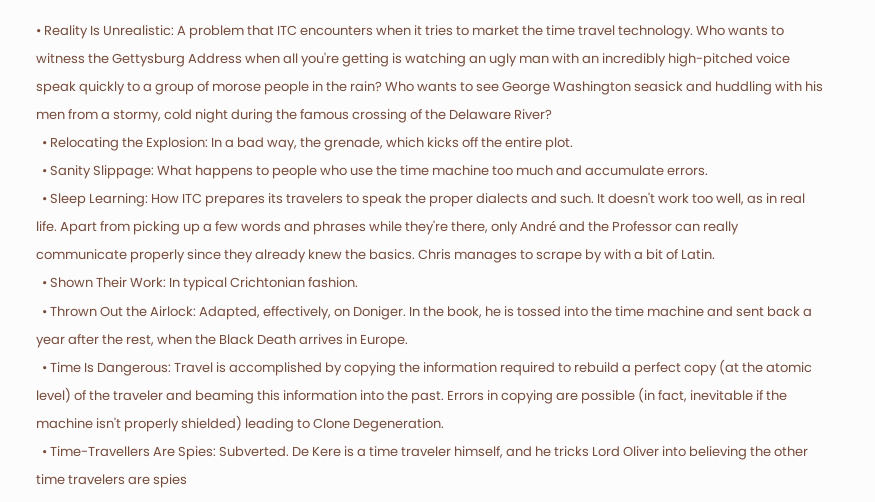• Reality Is Unrealistic: A problem that ITC encounters when it tries to market the time travel technology. Who wants to witness the Gettysburg Address when all you're getting is watching an ugly man with an incredibly high-pitched voice speak quickly to a group of morose people in the rain? Who wants to see George Washington seasick and huddling with his men from a stormy, cold night during the famous crossing of the Delaware River?
  • Relocating the Explosion: In a bad way, the grenade, which kicks off the entire plot.
  • Sanity Slippage: What happens to people who use the time machine too much and accumulate errors.
  • Sleep Learning: How ITC prepares its travelers to speak the proper dialects and such. It doesn't work too well, as in real life. Apart from picking up a few words and phrases while they're there, only André and the Professor can really communicate properly since they already knew the basics. Chris manages to scrape by with a bit of Latin.
  • Shown Their Work: In typical Crichtonian fashion.
  • Thrown Out the Airlock: Adapted, effectively, on Doniger. In the book, he is tossed into the time machine and sent back a year after the rest, when the Black Death arrives in Europe.
  • Time Is Dangerous: Travel is accomplished by copying the information required to rebuild a perfect copy (at the atomic level) of the traveler and beaming this information into the past. Errors in copying are possible (in fact, inevitable if the machine isn't properly shielded) leading to Clone Degeneration.
  • Time-Travellers Are Spies: Subverted. De Kere is a time traveler himself, and he tricks Lord Oliver into believing the other time travelers are spies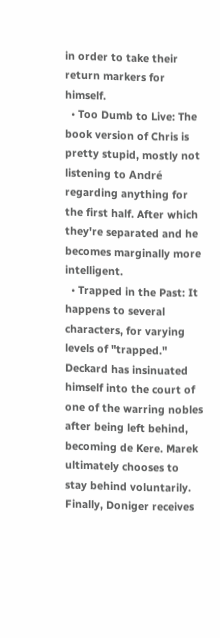in order to take their return markers for himself.
  • Too Dumb to Live: The book version of Chris is pretty stupid, mostly not listening to André regarding anything for the first half. After which they're separated and he becomes marginally more intelligent.
  • Trapped in the Past: It happens to several characters, for varying levels of "trapped." Deckard has insinuated himself into the court of one of the warring nobles after being left behind, becoming de Kere. Marek ultimately chooses to stay behind voluntarily. Finally, Doniger receives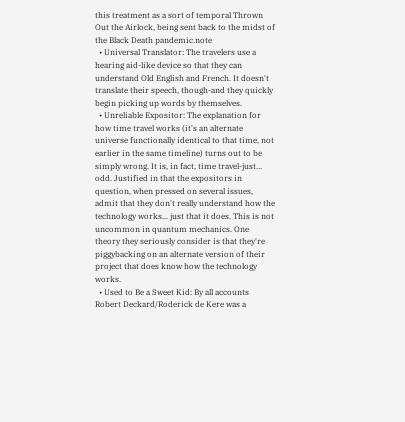this treatment as a sort of temporal Thrown Out the Airlock, being sent back to the midst of the Black Death pandemic.note
  • Universal Translator: The travelers use a hearing aid-like device so that they can understand Old English and French. It doesn't translate their speech, though-and they quickly begin picking up words by themselves.
  • Unreliable Expositor: The explanation for how time travel works (it's an alternate universe functionally identical to that time, not earlier in the same timeline) turns out to be simply wrong. It is, in fact, time travel-just... odd. Justified in that the expositors in question, when pressed on several issues, admit that they don't really understand how the technology works... just that it does. This is not uncommon in quantum mechanics. One theory they seriously consider is that they're piggybacking on an alternate version of their project that does know how the technology works.
  • Used to Be a Sweet Kid: By all accounts Robert Deckard/Roderick de Kere was a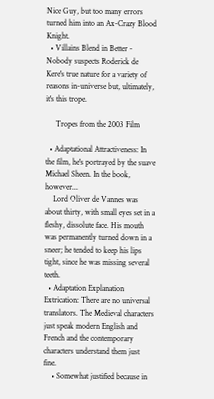Nice Guy, but too many errors turned him into an Ax-Crazy Blood Knight.
  • Villains Blend in Better - Nobody suspects Roderick de Kere's true nature for a variety of reasons in-universe but, ultimately, it's this trope.

     Tropes from the 2003 Film

  • Adaptational Attractiveness: In the film, he's portrayed by the suave Michael Sheen. In the book, however...
    Lord Oliver de Vannes was about thirty, with small eyes set in a fleshy, dissolute face. His mouth was permanently turned down in a sneer; he tended to keep his lips tight, since he was missing several teeth.
  • Adaptation Explanation Extrication: There are no universal translators. The Medieval characters just speak modern English and French and the contemporary characters understand them just fine.
    • Somewhat justified because in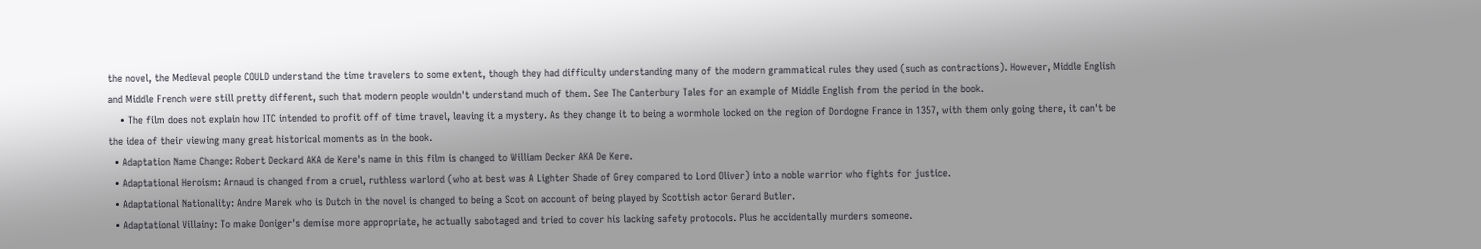the novel, the Medieval people COULD understand the time travelers to some extent, though they had difficulty understanding many of the modern grammatical rules they used (such as contractions). However, Middle English and Middle French were still pretty different, such that modern people wouldn't understand much of them. See The Canterbury Tales for an example of Middle English from the period in the book.
    • The film does not explain how ITC intended to profit off of time travel, leaving it a mystery. As they change it to being a wormhole locked on the region of Dordogne France in 1357, with them only going there, it can't be the idea of their viewing many great historical moments as in the book.
  • Adaptation Name Change: Robert Deckard AKA de Kere's name in this film is changed to William Decker AKA De Kere.
  • Adaptational Heroism: Arnaud is changed from a cruel, ruthless warlord (who at best was A Lighter Shade of Grey compared to Lord Oliver) into a noble warrior who fights for justice.
  • Adaptational Nationality: Andre Marek who is Dutch in the novel is changed to being a Scot on account of being played by Scottish actor Gerard Butler.
  • Adaptational Villainy: To make Doniger's demise more appropriate, he actually sabotaged and tried to cover his lacking safety protocols. Plus he accidentally murders someone.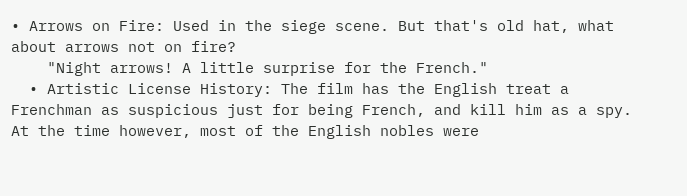• Arrows on Fire: Used in the siege scene. But that's old hat, what about arrows not on fire?
    "Night arrows! A little surprise for the French."
  • Artistic License History: The film has the English treat a Frenchman as suspicious just for being French, and kill him as a spy. At the time however, most of the English nobles were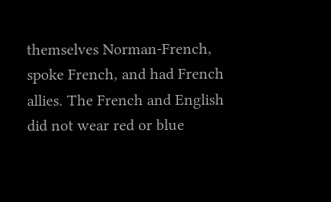themselves Norman-French, spoke French, and had French allies. The French and English did not wear red or blue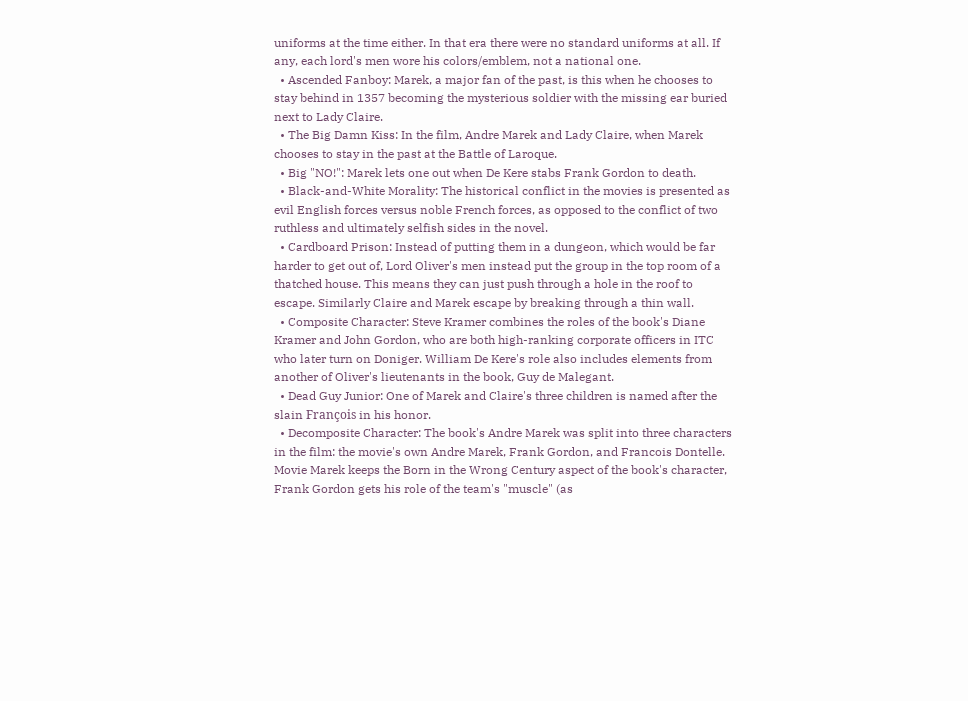uniforms at the time either. In that era there were no standard uniforms at all. If any, each lord's men wore his colors/emblem, not a national one.
  • Ascended Fanboy: Marek, a major fan of the past, is this when he chooses to stay behind in 1357 becoming the mysterious soldier with the missing ear buried next to Lady Claire.
  • The Big Damn Kiss: In the film, Andre Marek and Lady Claire, when Marek chooses to stay in the past at the Battle of Laroque.
  • Big "NO!": Marek lets one out when De Kere stabs Frank Gordon to death.
  • Black-and-White Morality: The historical conflict in the movies is presented as evil English forces versus noble French forces, as opposed to the conflict of two ruthless and ultimately selfish sides in the novel.
  • Cardboard Prison: Instead of putting them in a dungeon, which would be far harder to get out of, Lord Oliver's men instead put the group in the top room of a thatched house. This means they can just push through a hole in the roof to escape. Similarly Claire and Marek escape by breaking through a thin wall.
  • Composite Character: Steve Kramer combines the roles of the book's Diane Kramer and John Gordon, who are both high-ranking corporate officers in ITC who later turn on Doniger. William De Kere's role also includes elements from another of Oliver's lieutenants in the book, Guy de Malegant.
  • Dead Guy Junior: One of Marek and Claire's three children is named after the slain François in his honor.
  • Decomposite Character: The book's Andre Marek was split into three characters in the film: the movie's own Andre Marek, Frank Gordon, and Francois Dontelle. Movie Marek keeps the Born in the Wrong Century aspect of the book's character, Frank Gordon gets his role of the team's "muscle" (as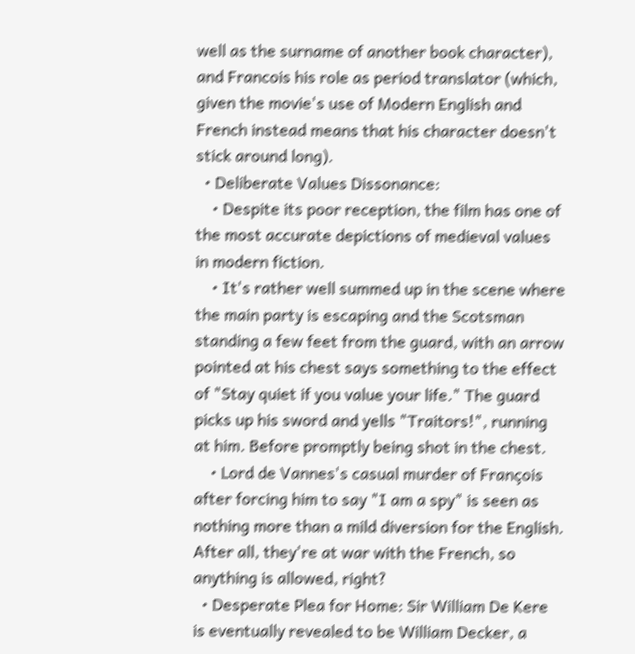well as the surname of another book character), and Francois his role as period translator (which, given the movie's use of Modern English and French instead means that his character doesn't stick around long).
  • Deliberate Values Dissonance:
    • Despite its poor reception, the film has one of the most accurate depictions of medieval values in modern fiction.
    • It's rather well summed up in the scene where the main party is escaping and the Scotsman standing a few feet from the guard, with an arrow pointed at his chest says something to the effect of "Stay quiet if you value your life." The guard picks up his sword and yells "Traitors!", running at him. Before promptly being shot in the chest.
    • Lord de Vannes's casual murder of François after forcing him to say "I am a spy" is seen as nothing more than a mild diversion for the English. After all, they're at war with the French, so anything is allowed, right?
  • Desperate Plea for Home: Sir William De Kere is eventually revealed to be William Decker, a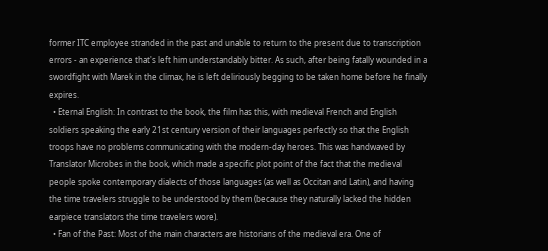former ITC employee stranded in the past and unable to return to the present due to transcription errors - an experience that's left him understandably bitter. As such, after being fatally wounded in a swordfight with Marek in the climax, he is left deliriously begging to be taken home before he finally expires.
  • Eternal English: In contrast to the book, the film has this, with medieval French and English soldiers speaking the early 21st century version of their languages perfectly so that the English troops have no problems communicating with the modern-day heroes. This was handwaved by Translator Microbes in the book, which made a specific plot point of the fact that the medieval people spoke contemporary dialects of those languages (as well as Occitan and Latin), and having the time travelers struggle to be understood by them (because they naturally lacked the hidden earpiece translators the time travelers wore).
  • Fan of the Past: Most of the main characters are historians of the medieval era. One of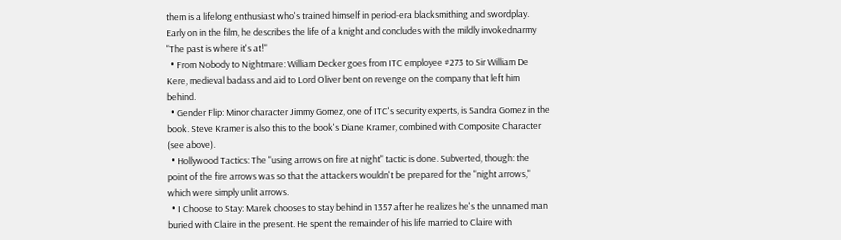them is a lifelong enthusiast who's trained himself in period-era blacksmithing and swordplay. Early on in the film, he describes the life of a knight and concludes with the mildly invokednarmy "The past is where it's at!"
  • From Nobody to Nightmare: William Decker goes from ITC employee #273 to Sir William De Kere, medieval badass and aid to Lord Oliver bent on revenge on the company that left him behind.
  • Gender Flip: Minor character Jimmy Gomez, one of ITC's security experts, is Sandra Gomez in the book. Steve Kramer is also this to the book's Diane Kramer, combined with Composite Character (see above).
  • Hollywood Tactics: The "using arrows on fire at night" tactic is done. Subverted, though: the point of the fire arrows was so that the attackers wouldn't be prepared for the "night arrows," which were simply unlit arrows.
  • I Choose to Stay: Marek chooses to stay behind in 1357 after he realizes he's the unnamed man buried with Claire in the present. He spent the remainder of his life married to Claire with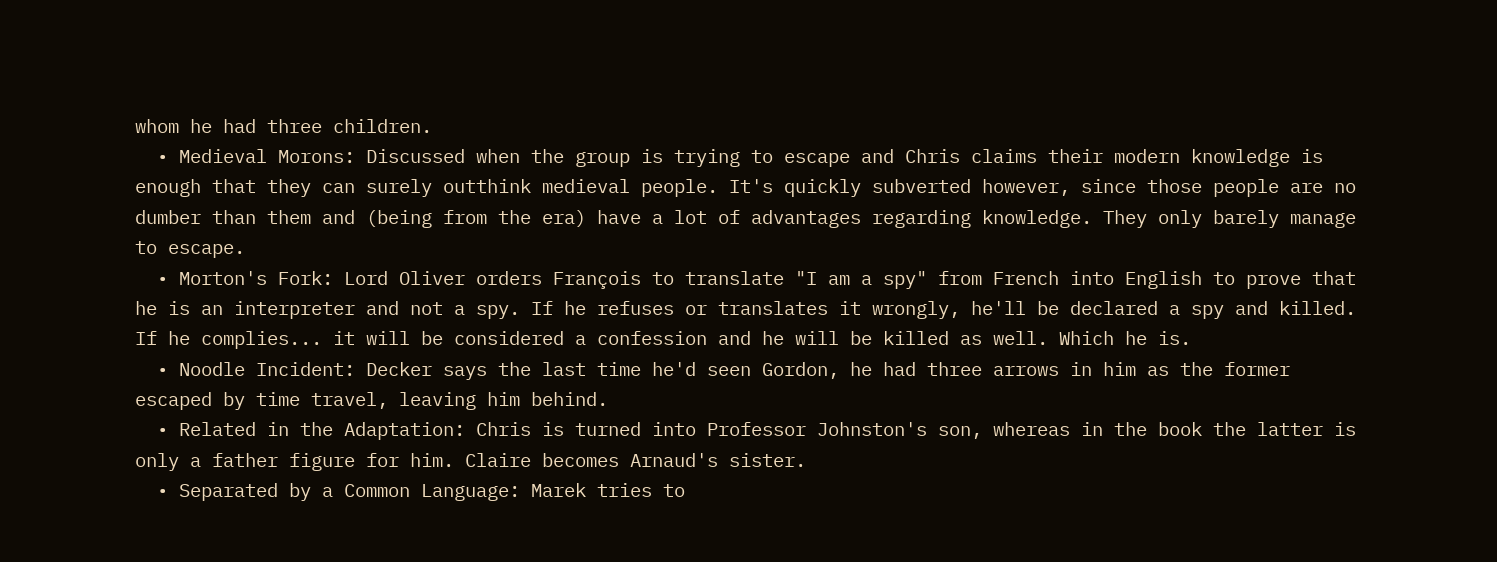whom he had three children.
  • Medieval Morons: Discussed when the group is trying to escape and Chris claims their modern knowledge is enough that they can surely outthink medieval people. It's quickly subverted however, since those people are no dumber than them and (being from the era) have a lot of advantages regarding knowledge. They only barely manage to escape.
  • Morton's Fork: Lord Oliver orders François to translate "I am a spy" from French into English to prove that he is an interpreter and not a spy. If he refuses or translates it wrongly, he'll be declared a spy and killed. If he complies... it will be considered a confession and he will be killed as well. Which he is.
  • Noodle Incident: Decker says the last time he'd seen Gordon, he had three arrows in him as the former escaped by time travel, leaving him behind.
  • Related in the Adaptation: Chris is turned into Professor Johnston's son, whereas in the book the latter is only a father figure for him. Claire becomes Arnaud's sister.
  • Separated by a Common Language: Marek tries to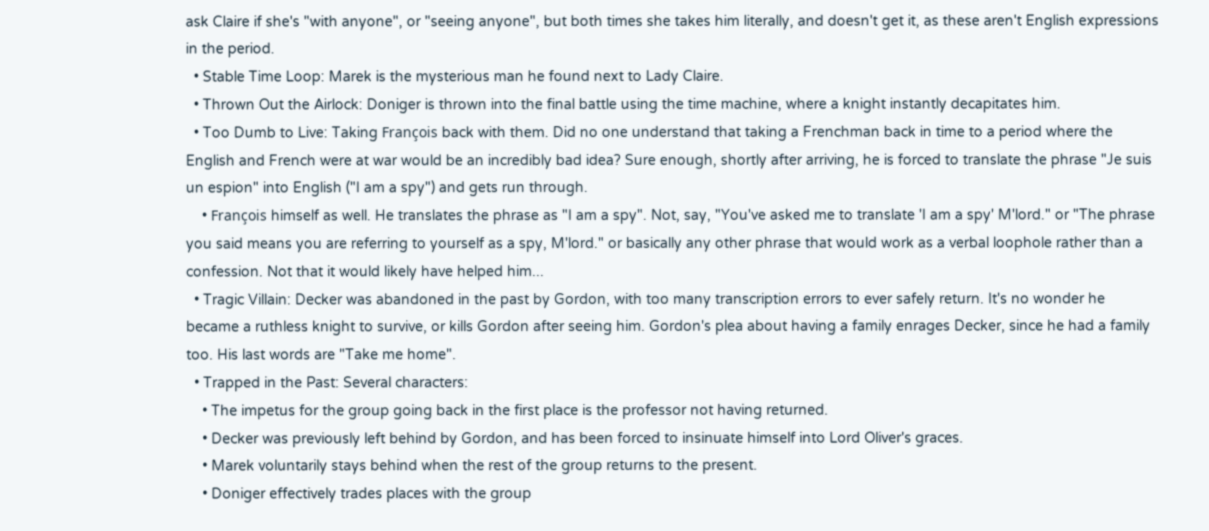ask Claire if she's "with anyone", or "seeing anyone", but both times she takes him literally, and doesn't get it, as these aren't English expressions in the period.
  • Stable Time Loop: Marek is the mysterious man he found next to Lady Claire.
  • Thrown Out the Airlock: Doniger is thrown into the final battle using the time machine, where a knight instantly decapitates him.
  • Too Dumb to Live: Taking François back with them. Did no one understand that taking a Frenchman back in time to a period where the English and French were at war would be an incredibly bad idea? Sure enough, shortly after arriving, he is forced to translate the phrase "Je suis un espion" into English ("I am a spy") and gets run through.
    • François himself as well. He translates the phrase as "I am a spy". Not, say, "You've asked me to translate 'I am a spy' M'lord." or "The phrase you said means you are referring to yourself as a spy, M'lord." or basically any other phrase that would work as a verbal loophole rather than a confession. Not that it would likely have helped him...
  • Tragic Villain: Decker was abandoned in the past by Gordon, with too many transcription errors to ever safely return. It's no wonder he became a ruthless knight to survive, or kills Gordon after seeing him. Gordon's plea about having a family enrages Decker, since he had a family too. His last words are "Take me home".
  • Trapped in the Past: Several characters:
    • The impetus for the group going back in the first place is the professor not having returned.
    • Decker was previously left behind by Gordon, and has been forced to insinuate himself into Lord Oliver's graces.
    • Marek voluntarily stays behind when the rest of the group returns to the present.
    • Doniger effectively trades places with the group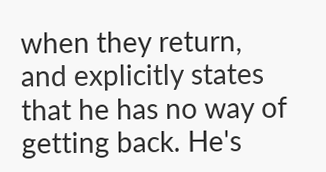when they return, and explicitly states that he has no way of getting back. He's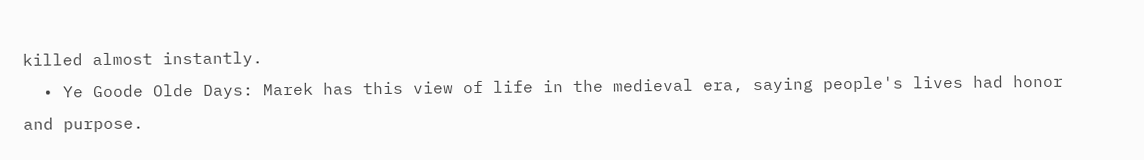killed almost instantly.
  • Ye Goode Olde Days: Marek has this view of life in the medieval era, saying people's lives had honor and purpose.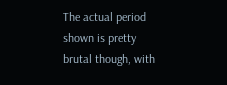The actual period shown is pretty brutal though, with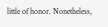little of honor. Nonetheless,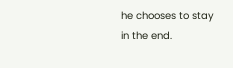he chooses to stay in the end.